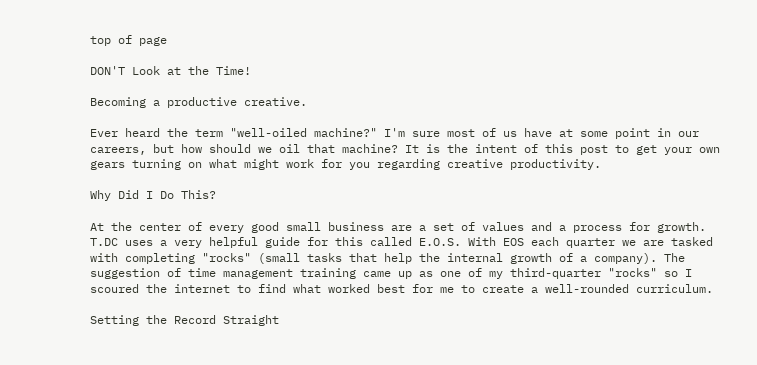top of page

DON'T Look at the Time!

Becoming a productive creative.

Ever heard the term "well-oiled machine?" I'm sure most of us have at some point in our careers, but how should we oil that machine? It is the intent of this post to get your own gears turning on what might work for you regarding creative productivity.

Why Did I Do This?

At the center of every good small business are a set of values and a process for growth. T.DC uses a very helpful guide for this called E.O.S. With EOS each quarter we are tasked with completing "rocks" (small tasks that help the internal growth of a company). The suggestion of time management training came up as one of my third-quarter "rocks" so I scoured the internet to find what worked best for me to create a well-rounded curriculum.

Setting the Record Straight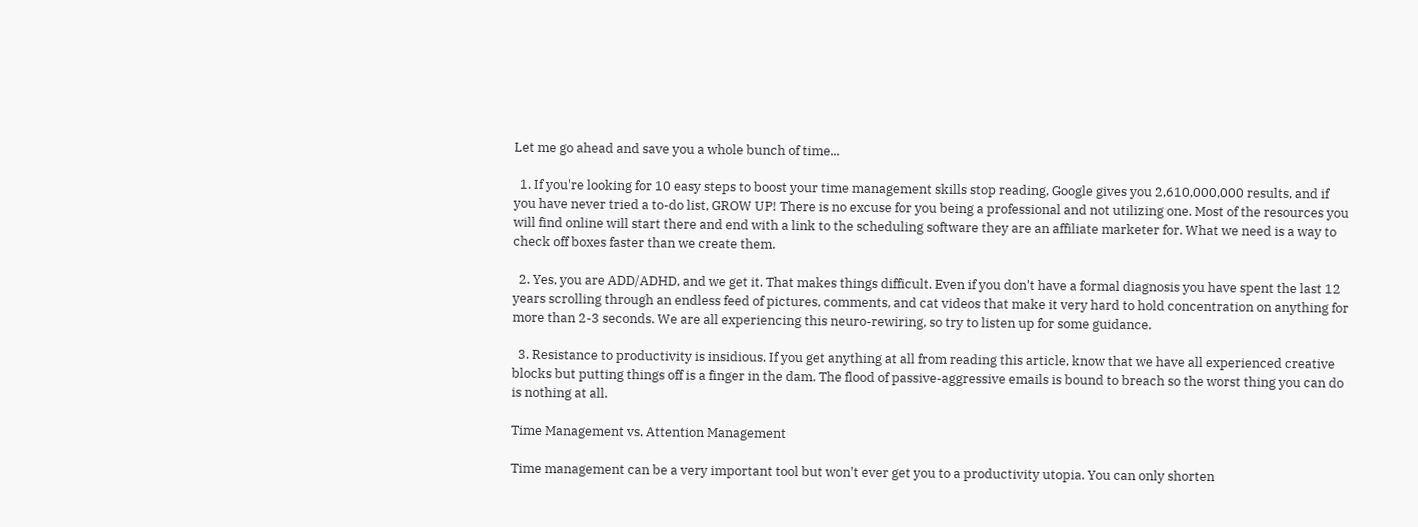Let me go ahead and save you a whole bunch of time...

  1. If you're looking for 10 easy steps to boost your time management skills stop reading, Google gives you 2,610,000,000 results, and if you have never tried a to-do list, GROW UP! There is no excuse for you being a professional and not utilizing one. Most of the resources you will find online will start there and end with a link to the scheduling software they are an affiliate marketer for. What we need is a way to check off boxes faster than we create them.

  2. Yes, you are ADD/ADHD, and we get it. That makes things difficult. Even if you don't have a formal diagnosis you have spent the last 12 years scrolling through an endless feed of pictures, comments, and cat videos that make it very hard to hold concentration on anything for more than 2-3 seconds. We are all experiencing this neuro-rewiring, so try to listen up for some guidance.

  3. Resistance to productivity is insidious. If you get anything at all from reading this article, know that we have all experienced creative blocks but putting things off is a finger in the dam. The flood of passive-aggressive emails is bound to breach so the worst thing you can do is nothing at all.

Time Management vs. Attention Management

Time management can be a very important tool but won't ever get you to a productivity utopia. You can only shorten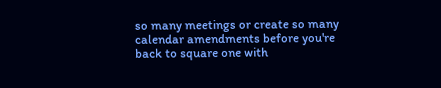so many meetings or create so many calendar amendments before you're back to square one with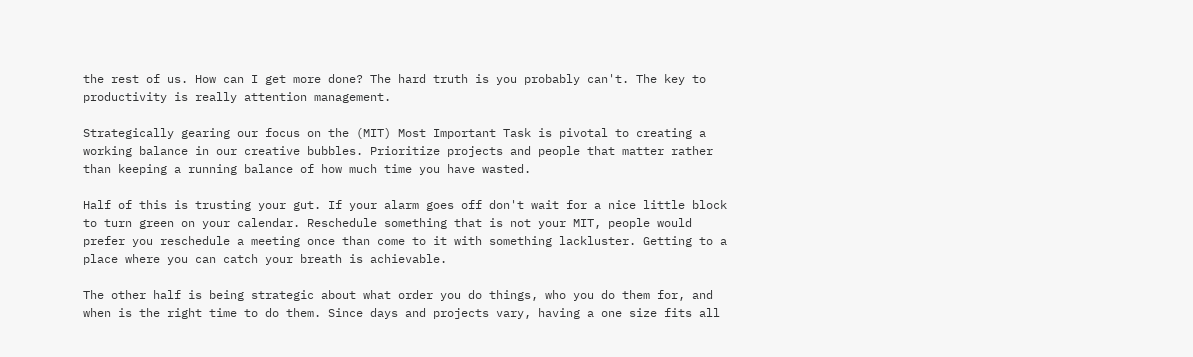the rest of us. How can I get more done? The hard truth is you probably can't. The key to productivity is really attention management.

Strategically gearing our focus on the (MIT) Most Important Task is pivotal to creating a working balance in our creative bubbles. Prioritize projects and people that matter rather than keeping a running balance of how much time you have wasted.

Half of this is trusting your gut. If your alarm goes off don't wait for a nice little block to turn green on your calendar. Reschedule something that is not your MIT, people would prefer you reschedule a meeting once than come to it with something lackluster. Getting to a place where you can catch your breath is achievable.

The other half is being strategic about what order you do things, who you do them for, and when is the right time to do them. Since days and projects vary, having a one size fits all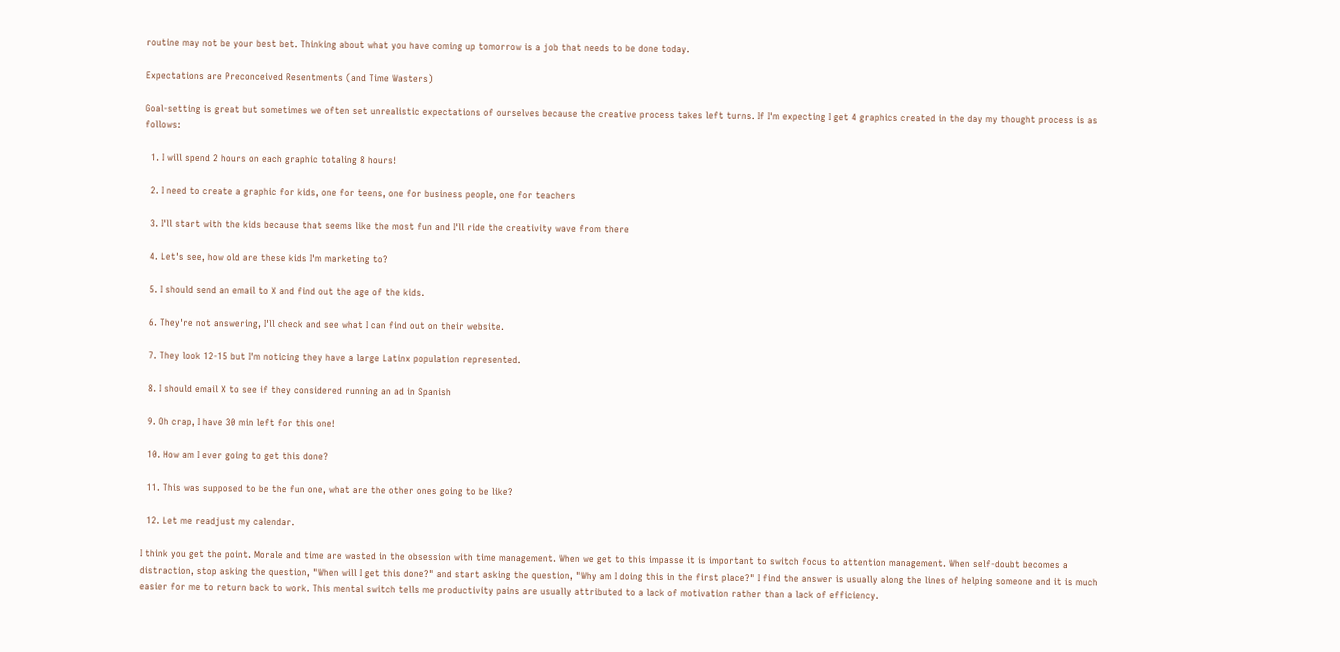routine may not be your best bet. Thinking about what you have coming up tomorrow is a job that needs to be done today.

Expectations are Preconceived Resentments (and Time Wasters)

Goal-setting is great but sometimes we often set unrealistic expectations of ourselves because the creative process takes left turns. If I'm expecting I get 4 graphics created in the day my thought process is as follows:

  1. I will spend 2 hours on each graphic totaling 8 hours!

  2. I need to create a graphic for kids, one for teens, one for business people, one for teachers

  3. I'll start with the kids because that seems like the most fun and I'll ride the creativity wave from there

  4. Let's see, how old are these kids I'm marketing to?

  5. I should send an email to X and find out the age of the kids.

  6. They're not answering, I'll check and see what I can find out on their website.

  7. They look 12-15 but I'm noticing they have a large Latinx population represented.

  8. I should email X to see if they considered running an ad in Spanish

  9. Oh crap, I have 30 min left for this one!

  10. How am I ever going to get this done?

  11. This was supposed to be the fun one, what are the other ones going to be like?

  12. Let me readjust my calendar.

I think you get the point. Morale and time are wasted in the obsession with time management. When we get to this impasse it is important to switch focus to attention management. When self-doubt becomes a distraction, stop asking the question, "When will I get this done?" and start asking the question, "Why am I doing this in the first place?" I find the answer is usually along the lines of helping someone and it is much easier for me to return back to work. This mental switch tells me productivity pains are usually attributed to a lack of motivation rather than a lack of efficiency.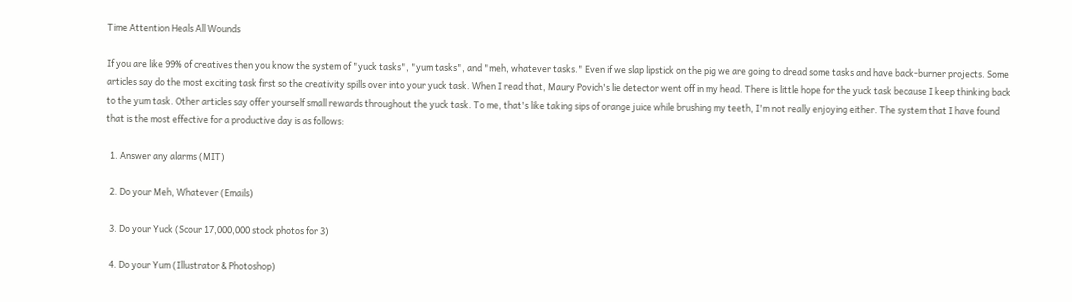Time Attention Heals All Wounds

If you are like 99% of creatives then you know the system of "yuck tasks", "yum tasks", and "meh, whatever tasks." Even if we slap lipstick on the pig we are going to dread some tasks and have back-burner projects. Some articles say do the most exciting task first so the creativity spills over into your yuck task. When I read that, Maury Povich's lie detector went off in my head. There is little hope for the yuck task because I keep thinking back to the yum task. Other articles say offer yourself small rewards throughout the yuck task. To me, that's like taking sips of orange juice while brushing my teeth, I'm not really enjoying either. The system that I have found that is the most effective for a productive day is as follows:

  1. Answer any alarms (MIT)

  2. Do your Meh, Whatever (Emails)

  3. Do your Yuck (Scour 17,000,000 stock photos for 3)

  4. Do your Yum (Illustrator & Photoshop)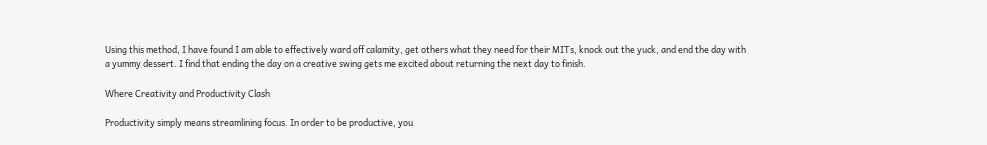Using this method, I have found I am able to effectively ward off calamity, get others what they need for their MITs, knock out the yuck, and end the day with a yummy dessert. I find that ending the day on a creative swing gets me excited about returning the next day to finish.

Where Creativity and Productivity Clash

Productivity simply means streamlining focus. In order to be productive, you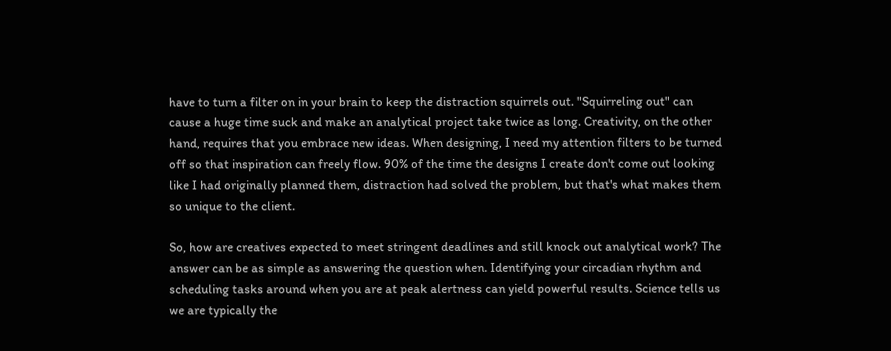have to turn a filter on in your brain to keep the distraction squirrels out. "Squirreling out" can cause a huge time suck and make an analytical project take twice as long. Creativity, on the other hand, requires that you embrace new ideas. When designing, I need my attention filters to be turned off so that inspiration can freely flow. 90% of the time the designs I create don't come out looking like I had originally planned them, distraction had solved the problem, but that's what makes them so unique to the client.

So, how are creatives expected to meet stringent deadlines and still knock out analytical work? The answer can be as simple as answering the question when. Identifying your circadian rhythm and scheduling tasks around when you are at peak alertness can yield powerful results. Science tells us we are typically the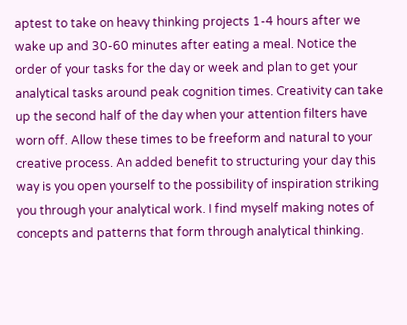aptest to take on heavy thinking projects 1-4 hours after we wake up and 30-60 minutes after eating a meal. Notice the order of your tasks for the day or week and plan to get your analytical tasks around peak cognition times. Creativity can take up the second half of the day when your attention filters have worn off. Allow these times to be freeform and natural to your creative process. An added benefit to structuring your day this way is you open yourself to the possibility of inspiration striking you through your analytical work. I find myself making notes of concepts and patterns that form through analytical thinking.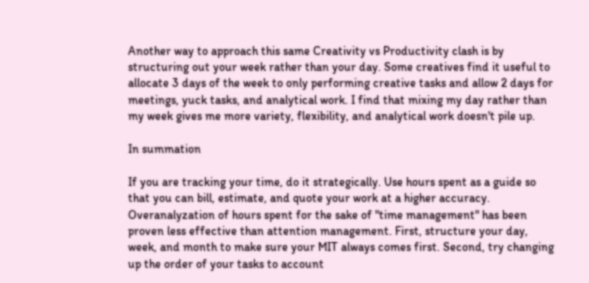Another way to approach this same Creativity vs Productivity clash is by structuring out your week rather than your day. Some creatives find it useful to allocate 3 days of the week to only performing creative tasks and allow 2 days for meetings, yuck tasks, and analytical work. I find that mixing my day rather than my week gives me more variety, flexibility, and analytical work doesn't pile up.

In summation

If you are tracking your time, do it strategically. Use hours spent as a guide so that you can bill, estimate, and quote your work at a higher accuracy. Overanalyzation of hours spent for the sake of "time management" has been proven less effective than attention management. First, structure your day, week, and month to make sure your MIT always comes first. Second, try changing up the order of your tasks to account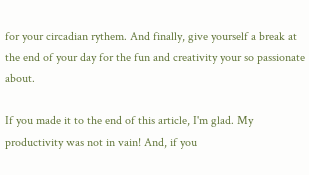for your circadian rythem. And finally, give yourself a break at the end of your day for the fun and creativity your so passionate about.

If you made it to the end of this article, I'm glad. My productivity was not in vain! And, if you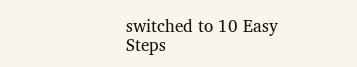switched to 10 Easy Steps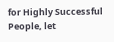for Highly Successful People, let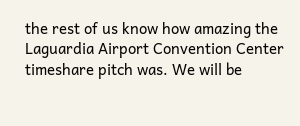the rest of us know how amazing the Laguardia Airport Convention Center timeshare pitch was. We will be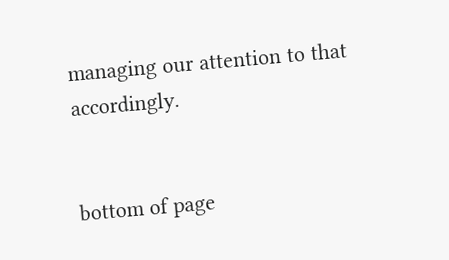managing our attention to that accordingly.


bottom of page